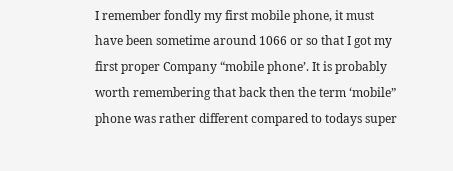I remember fondly my first mobile phone, it must have been sometime around 1066 or so that I got my first proper Company “mobile phone’. It is probably worth remembering that back then the term ‘mobile” phone was rather different compared to todays super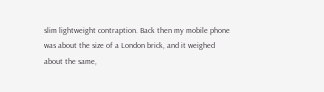slim lightweight contraption. Back then my mobile phone was about the size of a London brick, and it weighed about the same,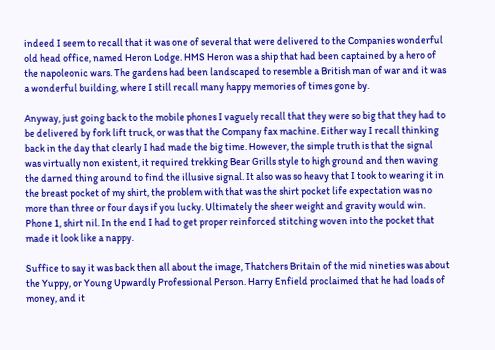indeed I seem to recall that it was one of several that were delivered to the Companies wonderful old head office, named Heron Lodge. HMS Heron was a ship that had been captained by a hero of the napoleonic wars. The gardens had been landscaped to resemble a British man of war and it was a wonderful building, where I still recall many happy memories of times gone by.

Anyway, just going back to the mobile phones I vaguely recall that they were so big that they had to be delivered by fork lift truck, or was that the Company fax machine. Either way I recall thinking back in the day that clearly I had made the big time. However, the simple truth is that the signal was virtually non existent, it required trekking Bear Grills style to high ground and then waving the darned thing around to find the illusive signal. It also was so heavy that I took to wearing it in the breast pocket of my shirt, the problem with that was the shirt pocket life expectation was no more than three or four days if you lucky. Ultimately the sheer weight and gravity would win. Phone 1, shirt nil. In the end I had to get proper reinforced stitching woven into the pocket that made it look like a nappy.

Suffice to say it was back then all about the image, Thatchers Britain of the mid nineties was about the Yuppy, or Young Upwardly Professional Person. Harry Enfield proclaimed that he had loads of money, and it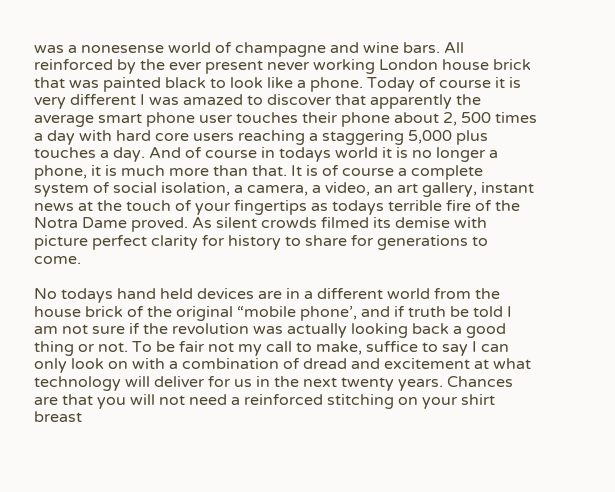was a nonesense world of champagne and wine bars. All reinforced by the ever present never working London house brick that was painted black to look like a phone. Today of course it is very different I was amazed to discover that apparently the average smart phone user touches their phone about 2, 500 times a day with hard core users reaching a staggering 5,000 plus touches a day. And of course in todays world it is no longer a phone, it is much more than that. It is of course a complete system of social isolation, a camera, a video, an art gallery, instant news at the touch of your fingertips as todays terrible fire of the Notra Dame proved. As silent crowds filmed its demise with picture perfect clarity for history to share for generations to come.

No todays hand held devices are in a different world from the house brick of the original “mobile phone’, and if truth be told I am not sure if the revolution was actually looking back a good thing or not. To be fair not my call to make, suffice to say I can only look on with a combination of dread and excitement at what technology will deliver for us in the next twenty years. Chances are that you will not need a reinforced stitching on your shirt breast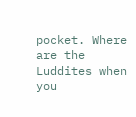pocket. Where are the Luddites when you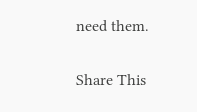need them.

Share This